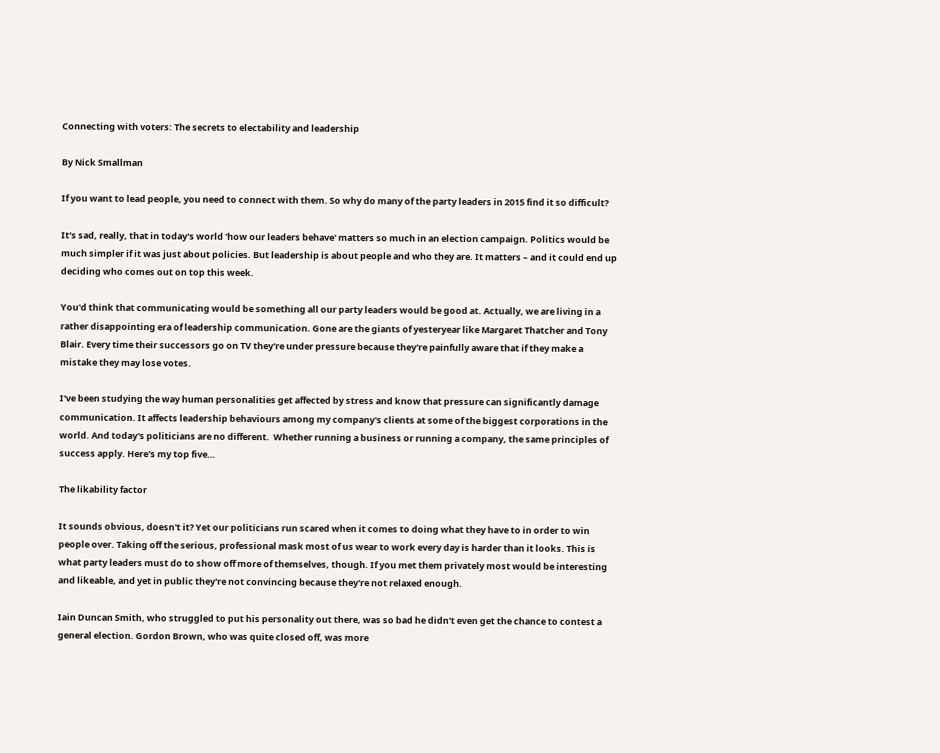Connecting with voters: The secrets to electability and leadership

By Nick Smallman

If you want to lead people, you need to connect with them. So why do many of the party leaders in 2015 find it so difficult?

It's sad, really, that in today's world 'how our leaders behave' matters so much in an election campaign. Politics would be much simpler if it was just about policies. But leadership is about people and who they are. It matters – and it could end up deciding who comes out on top this week.

You'd think that communicating would be something all our party leaders would be good at. Actually, we are living in a rather disappointing era of leadership communication. Gone are the giants of yesteryear like Margaret Thatcher and Tony Blair. Every time their successors go on TV they're under pressure because they're painfully aware that if they make a mistake they may lose votes.

I've been studying the way human personalities get affected by stress and know that pressure can significantly damage communication. It affects leadership behaviours among my company's clients at some of the biggest corporations in the world. And today's politicians are no different.  Whether running a business or running a company, the same principles of success apply. Here's my top five…

The likability factor

It sounds obvious, doesn't it? Yet our politicians run scared when it comes to doing what they have to in order to win people over. Taking off the serious, professional mask most of us wear to work every day is harder than it looks. This is what party leaders must do to show off more of themselves, though. If you met them privately most would be interesting and likeable, and yet in public they're not convincing because they're not relaxed enough.

Iain Duncan Smith, who struggled to put his personality out there, was so bad he didn't even get the chance to contest a general election. Gordon Brown, who was quite closed off, was more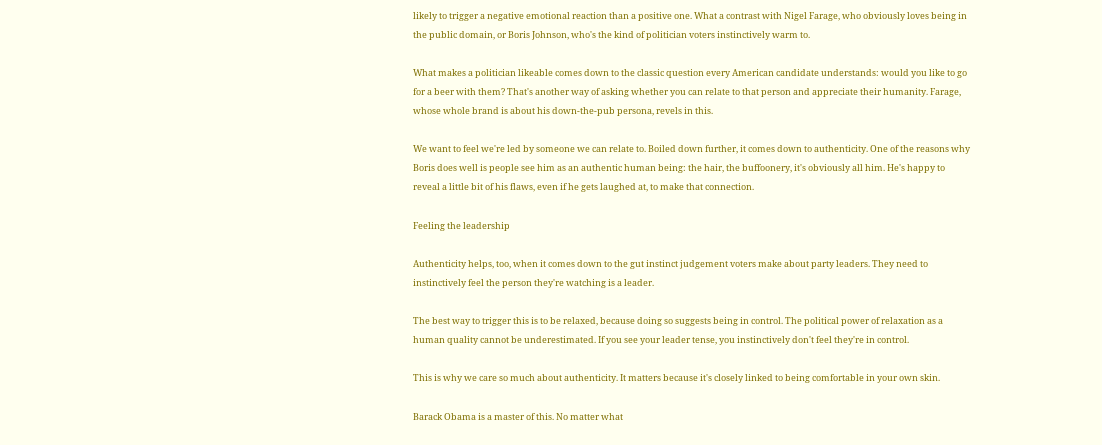likely to trigger a negative emotional reaction than a positive one. What a contrast with Nigel Farage, who obviously loves being in the public domain, or Boris Johnson, who's the kind of politician voters instinctively warm to.

What makes a politician likeable comes down to the classic question every American candidate understands: would you like to go for a beer with them? That's another way of asking whether you can relate to that person and appreciate their humanity. Farage, whose whole brand is about his down-the-pub persona, revels in this.

We want to feel we're led by someone we can relate to. Boiled down further, it comes down to authenticity. One of the reasons why Boris does well is people see him as an authentic human being: the hair, the buffoonery, it's obviously all him. He's happy to reveal a little bit of his flaws, even if he gets laughed at, to make that connection.

Feeling the leadership

Authenticity helps, too, when it comes down to the gut instinct judgement voters make about party leaders. They need to instinctively feel the person they're watching is a leader.

The best way to trigger this is to be relaxed, because doing so suggests being in control. The political power of relaxation as a human quality cannot be underestimated. If you see your leader tense, you instinctively don't feel they're in control.

This is why we care so much about authenticity. It matters because it's closely linked to being comfortable in your own skin.

Barack Obama is a master of this. No matter what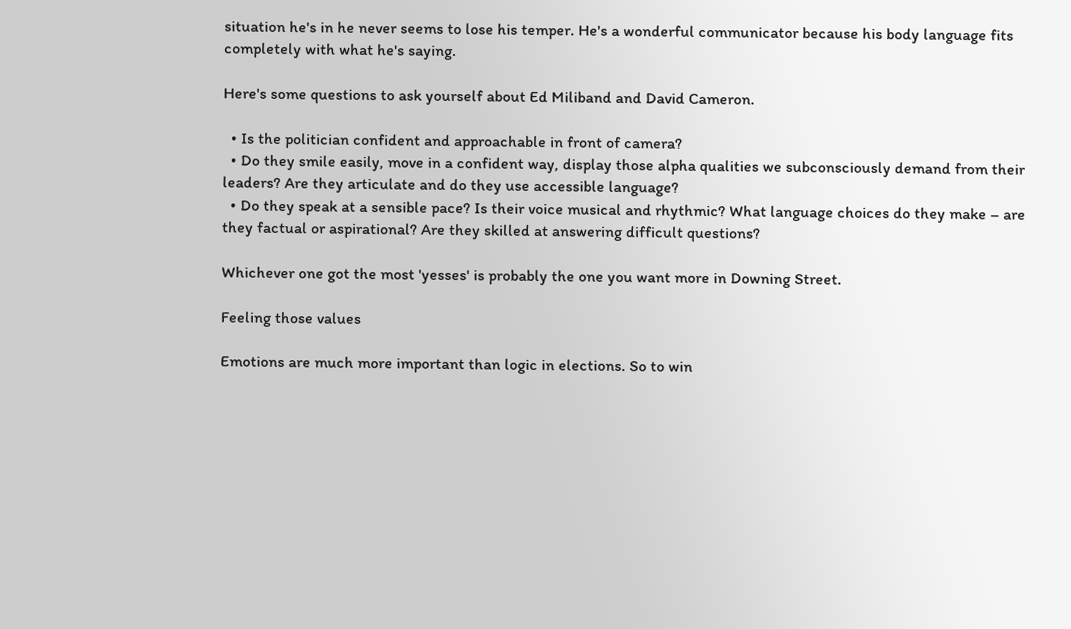situation he's in he never seems to lose his temper. He's a wonderful communicator because his body language fits completely with what he's saying.

Here's some questions to ask yourself about Ed Miliband and David Cameron.

  • Is the politician confident and approachable in front of camera?
  • Do they smile easily, move in a confident way, display those alpha qualities we subconsciously demand from their leaders? Are they articulate and do they use accessible language?
  • Do they speak at a sensible pace? Is their voice musical and rhythmic? What language choices do they make – are they factual or aspirational? Are they skilled at answering difficult questions?

Whichever one got the most 'yesses' is probably the one you want more in Downing Street.

Feeling those values

Emotions are much more important than logic in elections. So to win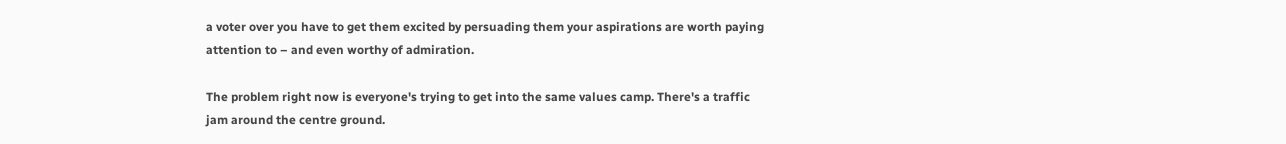a voter over you have to get them excited by persuading them your aspirations are worth paying attention to – and even worthy of admiration.

The problem right now is everyone's trying to get into the same values camp. There's a traffic jam around the centre ground.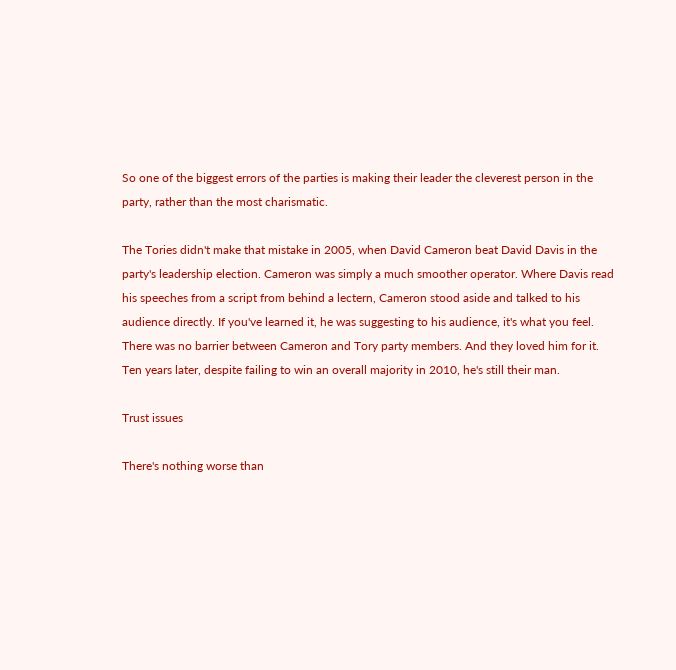So one of the biggest errors of the parties is making their leader the cleverest person in the party, rather than the most charismatic.

The Tories didn't make that mistake in 2005, when David Cameron beat David Davis in the party's leadership election. Cameron was simply a much smoother operator. Where Davis read his speeches from a script from behind a lectern, Cameron stood aside and talked to his audience directly. If you've learned it, he was suggesting to his audience, it's what you feel. There was no barrier between Cameron and Tory party members. And they loved him for it. Ten years later, despite failing to win an overall majority in 2010, he's still their man.

Trust issues

There's nothing worse than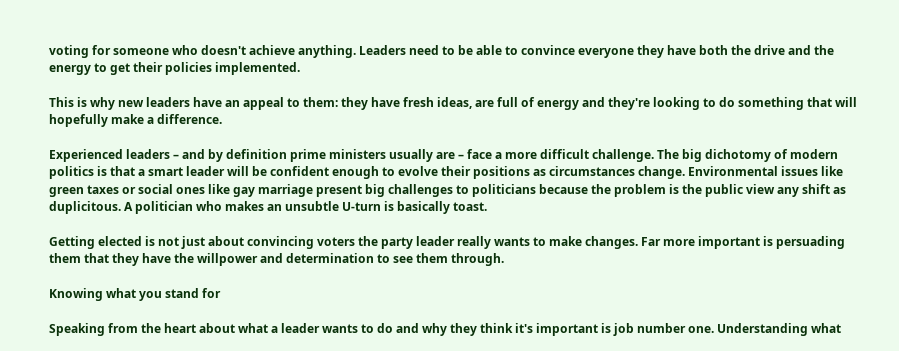voting for someone who doesn't achieve anything. Leaders need to be able to convince everyone they have both the drive and the energy to get their policies implemented.

This is why new leaders have an appeal to them: they have fresh ideas, are full of energy and they're looking to do something that will hopefully make a difference.

Experienced leaders – and by definition prime ministers usually are – face a more difficult challenge. The big dichotomy of modern politics is that a smart leader will be confident enough to evolve their positions as circumstances change. Environmental issues like green taxes or social ones like gay marriage present big challenges to politicians because the problem is the public view any shift as duplicitous. A politician who makes an unsubtle U-turn is basically toast.

Getting elected is not just about convincing voters the party leader really wants to make changes. Far more important is persuading them that they have the willpower and determination to see them through.

Knowing what you stand for

Speaking from the heart about what a leader wants to do and why they think it's important is job number one. Understanding what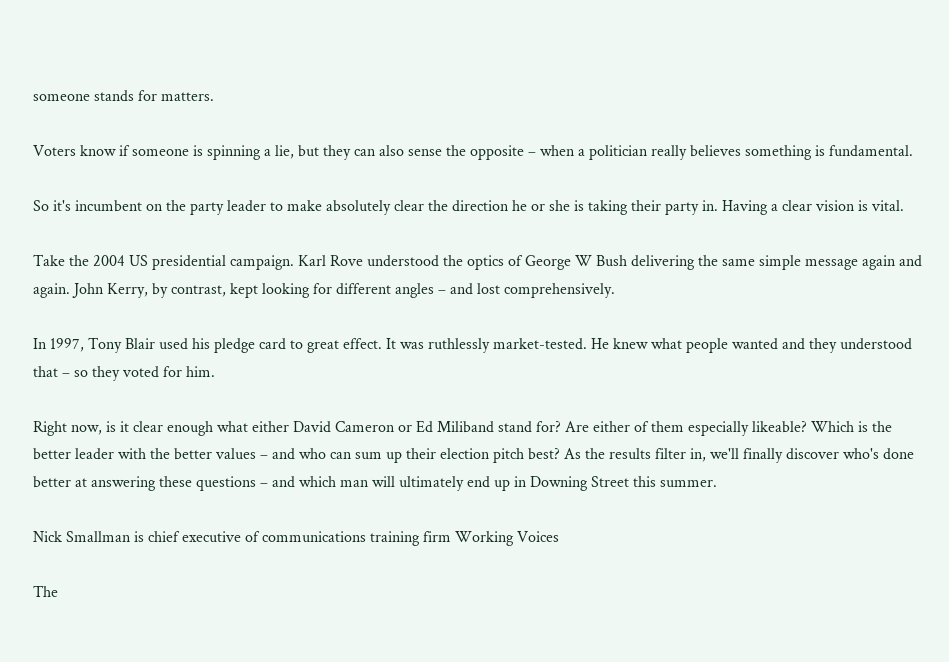someone stands for matters.

Voters know if someone is spinning a lie, but they can also sense the opposite – when a politician really believes something is fundamental.

So it's incumbent on the party leader to make absolutely clear the direction he or she is taking their party in. Having a clear vision is vital.

Take the 2004 US presidential campaign. Karl Rove understood the optics of George W Bush delivering the same simple message again and again. John Kerry, by contrast, kept looking for different angles – and lost comprehensively.

In 1997, Tony Blair used his pledge card to great effect. It was ruthlessly market-tested. He knew what people wanted and they understood that – so they voted for him.

Right now, is it clear enough what either David Cameron or Ed Miliband stand for? Are either of them especially likeable? Which is the better leader with the better values – and who can sum up their election pitch best? As the results filter in, we'll finally discover who's done better at answering these questions – and which man will ultimately end up in Downing Street this summer.

Nick Smallman is chief executive of communications training firm Working Voices

The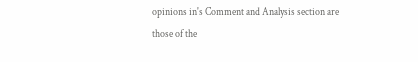opinions in's Comment and Analysis section are those of the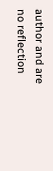author and are no reflection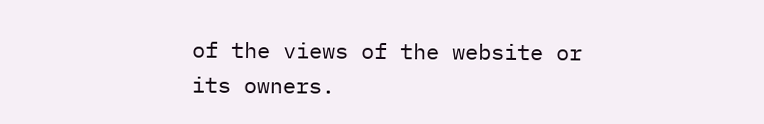of the views of the website or its owners.